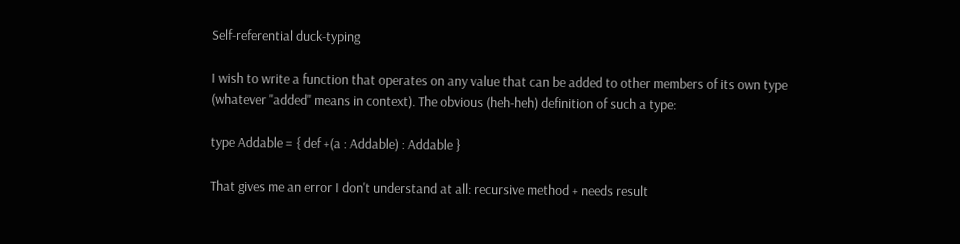Self-referential duck-typing

I wish to write a function that operates on any value that can be added to other members of its own type (whatever "added" means in context). The obvious (heh-heh) definition of such a type:

type Addable = { def +(a : Addable) : Addable }

That gives me an error I don't understand at all: recursive method + needs result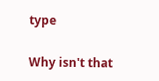type

Why isn't that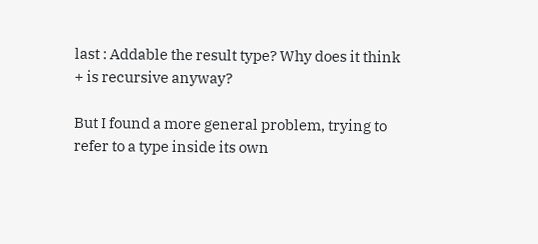last : Addable the result type? Why does it think + is recursive anyway?

But I found a more general problem, trying to refer to a type inside its own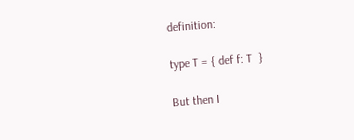definition:

type T = { def f: T  }

But then I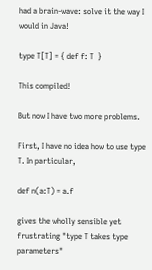had a brain-wave: solve it the way I would in Java!

type T[T] = { def f: T  }

This compiled!

But now I have two more problems.

First, I have no idea how to use type T. In particular,

def n(a:T) = a.f

gives the wholly sensible yet frustrating "type T takes type parameters"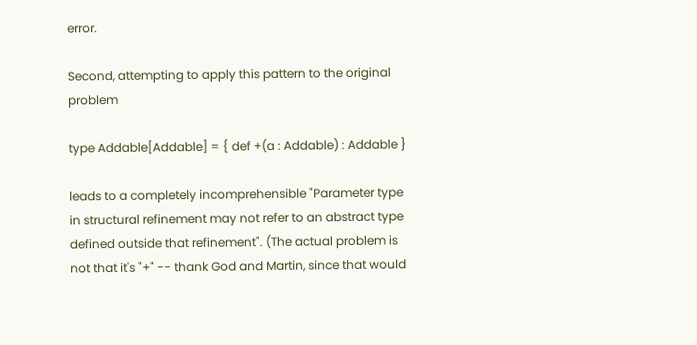error.

Second, attempting to apply this pattern to the original problem

type Addable[Addable] = { def +(a : Addable) : Addable }

leads to a completely incomprehensible "Parameter type in structural refinement may not refer to an abstract type defined outside that refinement". (The actual problem is not that it's "+" -- thank God and Martin, since that would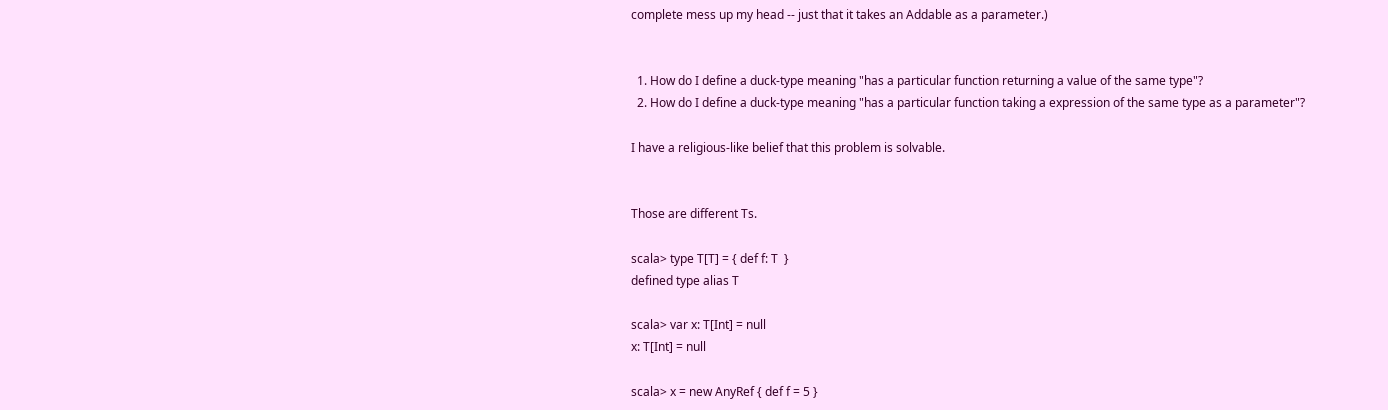complete mess up my head -- just that it takes an Addable as a parameter.)


  1. How do I define a duck-type meaning "has a particular function returning a value of the same type"?
  2. How do I define a duck-type meaning "has a particular function taking a expression of the same type as a parameter"?

I have a religious-like belief that this problem is solvable.


Those are different Ts.

scala> type T[T] = { def f: T  }
defined type alias T

scala> var x: T[Int] = null
x: T[Int] = null

scala> x = new AnyRef { def f = 5 }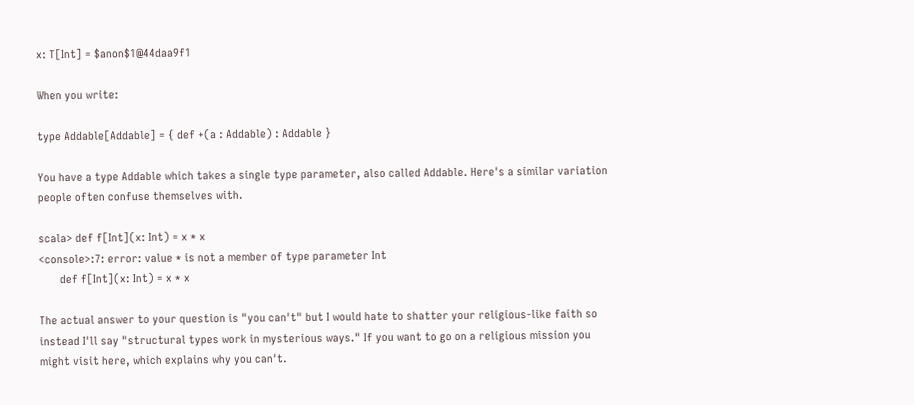x: T[Int] = $anon$1@44daa9f1

When you write:

type Addable[Addable] = { def +(a : Addable) : Addable }

You have a type Addable which takes a single type parameter, also called Addable. Here's a similar variation people often confuse themselves with.

scala> def f[Int](x: Int) = x * x
<console>:7: error: value * is not a member of type parameter Int
       def f[Int](x: Int) = x * x

The actual answer to your question is "you can't" but I would hate to shatter your religious-like faith so instead I'll say "structural types work in mysterious ways." If you want to go on a religious mission you might visit here, which explains why you can't.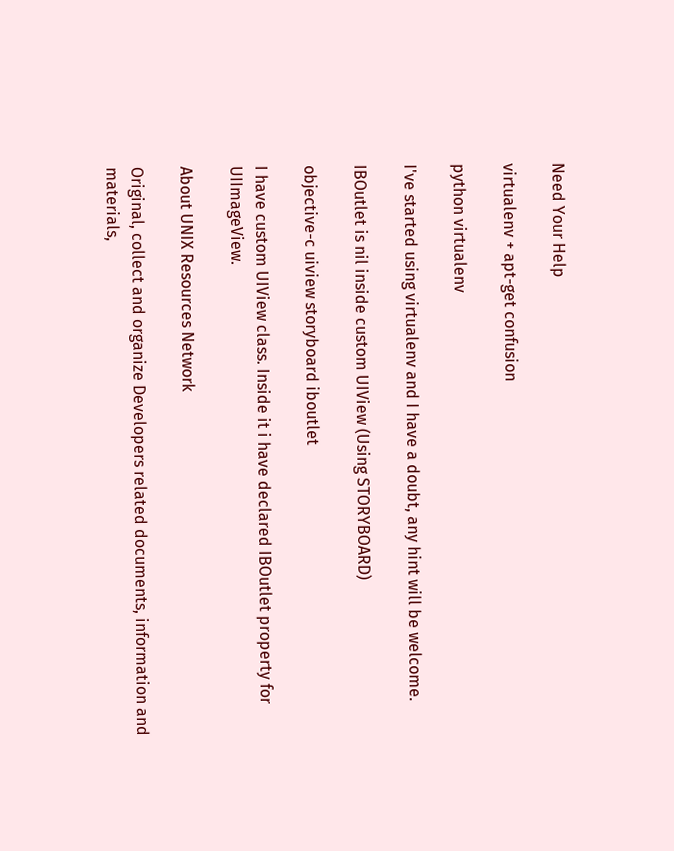Need Your Help

virtualenv + apt-get confusion

python virtualenv

I've started using virtualenv and I have a doubt, any hint will be welcome.

IBOutlet is nil inside custom UIView (Using STORYBOARD)

objective-c uiview storyboard iboutlet

I have custom UIView class. Inside it i have declared IBOutlet property for UIImageView.

About UNIX Resources Network

Original, collect and organize Developers related documents, information and materials,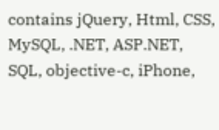contains jQuery, Html, CSS, MySQL, .NET, ASP.NET, SQL, objective-c, iPhone,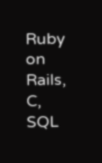Ruby on Rails, C, SQL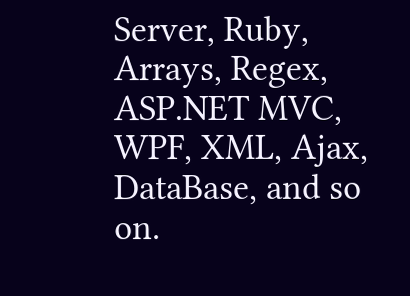Server, Ruby, Arrays, Regex, ASP.NET MVC, WPF, XML, Ajax, DataBase, and so on.